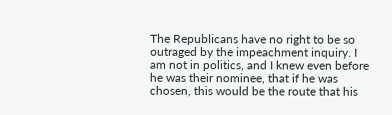The Republicans have no right to be so outraged by the impeachment inquiry. I am not in politics, and I knew even before he was their nominee, that if he was chosen, this would be the route that his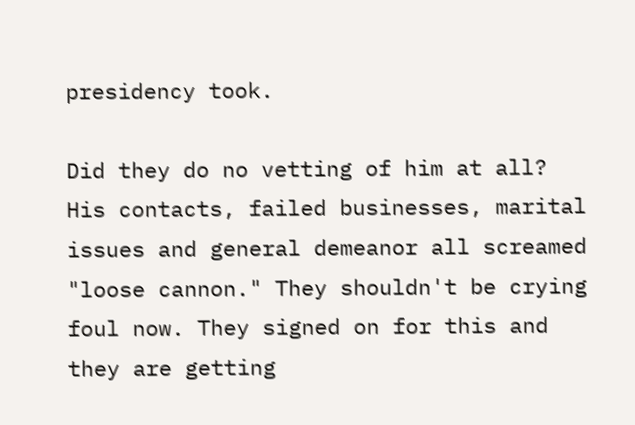presidency took.

Did they do no vetting of him at all? His contacts, failed businesses, marital issues and general demeanor all screamed "loose cannon." They shouldn't be crying foul now. They signed on for this and they are getting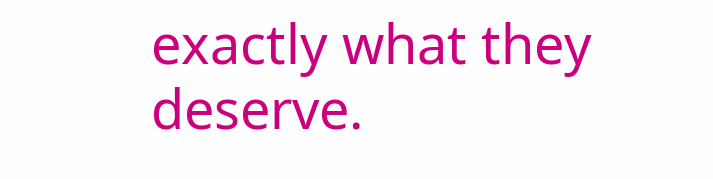exactly what they deserve.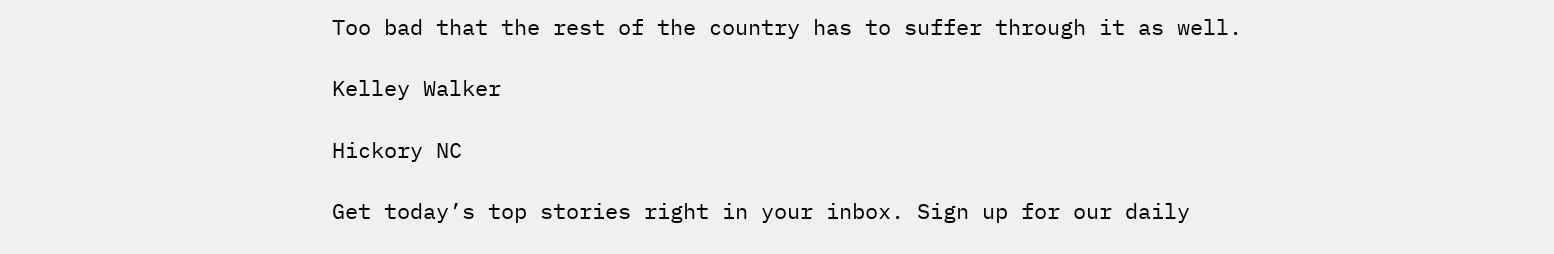Too bad that the rest of the country has to suffer through it as well.

Kelley Walker

Hickory NC

Get today’s top stories right in your inbox. Sign up for our daily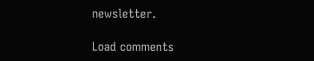newsletter.

Load comments